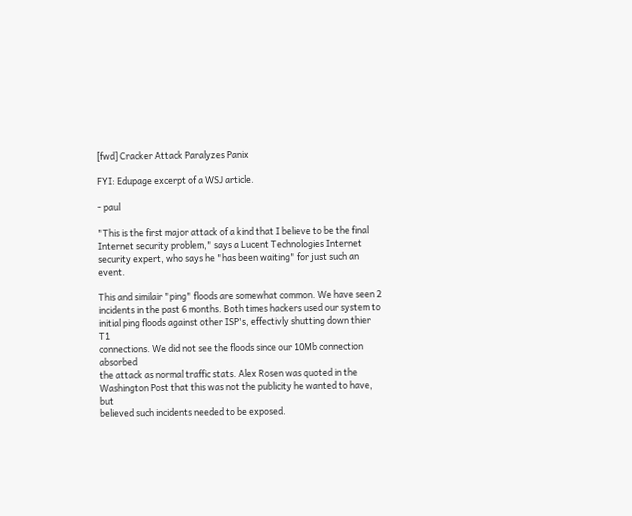[fwd] Cracker Attack Paralyzes Panix

FYI: Edupage excerpt of a WSJ article.

- paul

"This is the first major attack of a kind that I believe to be the final
Internet security problem," says a Lucent Technologies Internet
security expert, who says he "has been waiting" for just such an event.

This and similair "ping" floods are somewhat common. We have seen 2
incidents in the past 6 months. Both times hackers used our system to
initial ping floods against other ISP's, effectivly shutting down thier T1
connections. We did not see the floods since our 10Mb connection absorbed
the attack as normal traffic stats. Alex Rosen was quoted in the
Washington Post that this was not the publicity he wanted to have, but
believed such incidents needed to be exposed.